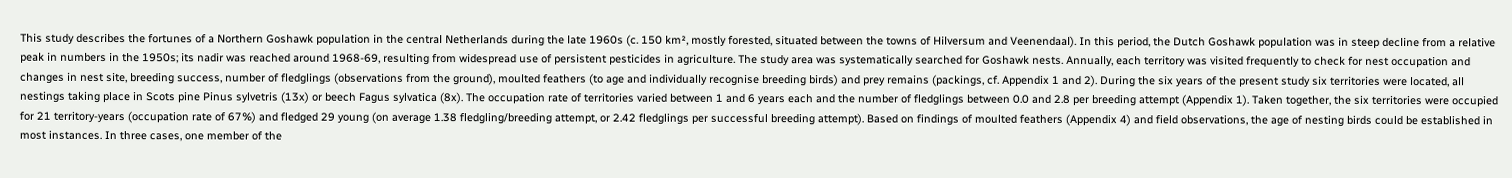This study describes the fortunes of a Northern Goshawk population in the central Netherlands during the late 1960s (c. 150 km², mostly forested, situated between the towns of Hilversum and Veenendaal). In this period, the Dutch Goshawk population was in steep decline from a relative peak in numbers in the 1950s; its nadir was reached around 1968-69, resulting from widespread use of persistent pesticides in agriculture. The study area was systematically searched for Goshawk nests. Annually, each territory was visited frequently to check for nest occupation and changes in nest site, breeding success, number of fledglings (observations from the ground), moulted feathers (to age and individually recognise breeding birds) and prey remains (packings, cf. Appendix 1 and 2). During the six years of the present study six territories were located, all nestings taking place in Scots pine Pinus sylvetris (13x) or beech Fagus sylvatica (8x). The occupation rate of territories varied between 1 and 6 years each and the number of fledglings between 0.0 and 2.8 per breeding attempt (Appendix 1). Taken together, the six territories were occupied for 21 territory-years (occupation rate of 67%) and fledged 29 young (on average 1.38 fledgling/breeding attempt, or 2.42 fledglings per successful breeding attempt). Based on findings of moulted feathers (Appendix 4) and field observations, the age of nesting birds could be established in most instances. In three cases, one member of the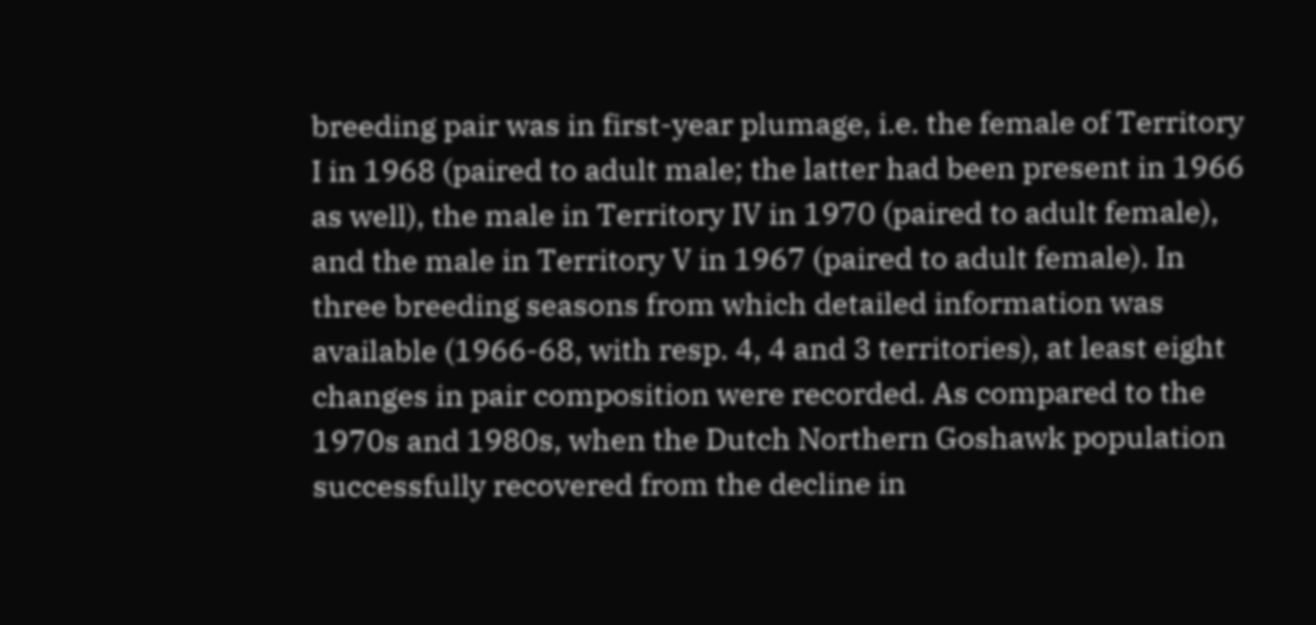breeding pair was in first-year plumage, i.e. the female of Territory I in 1968 (paired to adult male; the latter had been present in 1966 as well), the male in Territory IV in 1970 (paired to adult female), and the male in Territory V in 1967 (paired to adult female). In three breeding seasons from which detailed information was available (1966-68, with resp. 4, 4 and 3 territories), at least eight changes in pair composition were recorded. As compared to the 1970s and 1980s, when the Dutch Northern Goshawk population successfully recovered from the decline in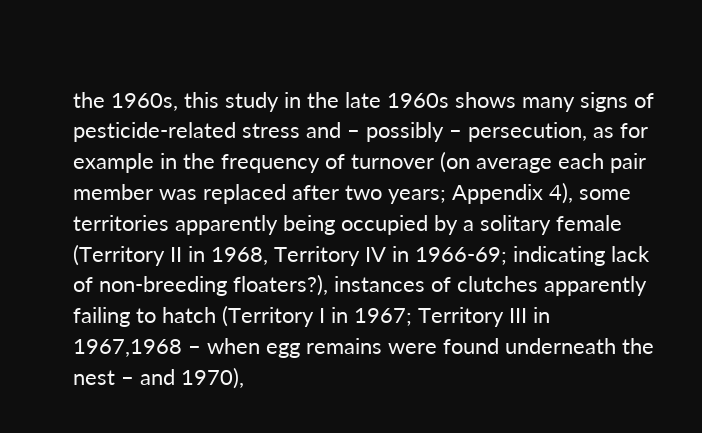the 1960s, this study in the late 1960s shows many signs of pesticide-related stress and – possibly – persecution, as for example in the frequency of turnover (on average each pair member was replaced after two years; Appendix 4), some territories apparently being occupied by a solitary female (Territory II in 1968, Territory IV in 1966-69; indicating lack of non-breeding floaters?), instances of clutches apparently failing to hatch (Territory I in 1967; Territory III in 1967,1968 – when egg remains were found underneath the nest – and 1970),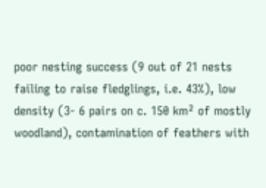poor nesting success (9 out of 21 nests failing to raise fledglings, i.e. 43%), low density (3- 6 pairs on c. 150 km² of mostly woodland), contamination of feathers with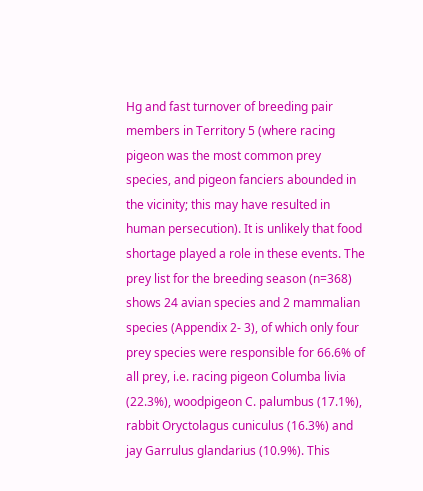Hg and fast turnover of breeding pair members in Territory 5 (where racing pigeon was the most common prey species, and pigeon fanciers abounded in the vicinity; this may have resulted in human persecution). It is unlikely that food shortage played a role in these events. The prey list for the breeding season (n=368) shows 24 avian species and 2 mammalian species (Appendix 2- 3), of which only four prey species were responsible for 66.6% of all prey, i.e. racing pigeon Columba livia (22.3%), woodpigeon C. palumbus (17.1%), rabbit Oryctolagus cuniculus (16.3%) and jay Garrulus glandarius (10.9%). This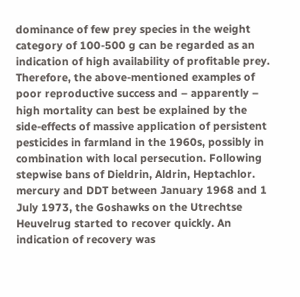dominance of few prey species in the weight category of 100-500 g can be regarded as an indication of high availability of profitable prey. Therefore, the above-mentioned examples of poor reproductive success and – apparently – high mortality can best be explained by the side-effects of massive application of persistent pesticides in farmland in the 1960s, possibly in combination with local persecution. Following stepwise bans of Dieldrin, Aldrin, Heptachlor. mercury and DDT between January 1968 and 1 July 1973, the Goshawks on the Utrechtse Heuvelrug started to recover quickly. An indication of recovery was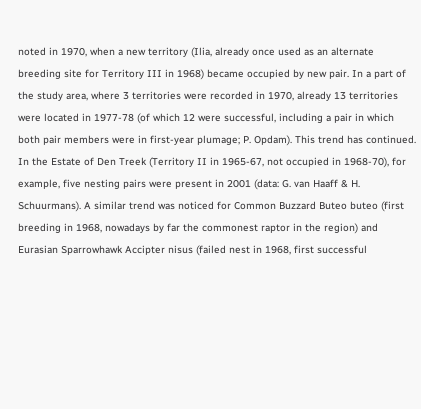noted in 1970, when a new territory (Ilia, already once used as an alternate breeding site for Territory III in 1968) became occupied by new pair. In a part of the study area, where 3 territories were recorded in 1970, already 13 territories were located in 1977-78 (of which 12 were successful, including a pair in which both pair members were in first-year plumage; P. Opdam). This trend has continued. In the Estate of Den Treek (Territory II in 1965-67, not occupied in 1968-70), for example, five nesting pairs were present in 2001 (data: G. van Haaff & H. Schuurmans). A similar trend was noticed for Common Buzzard Buteo buteo (first breeding in 1968, nowadays by far the commonest raptor in the region) and Eurasian Sparrowhawk Accipter nisus (failed nest in 1968, first successful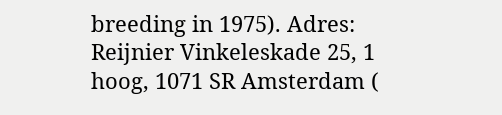breeding in 1975). Adres: Reijnier Vinkeleskade 25, 1 hoog, 1071 SR Amsterdam (